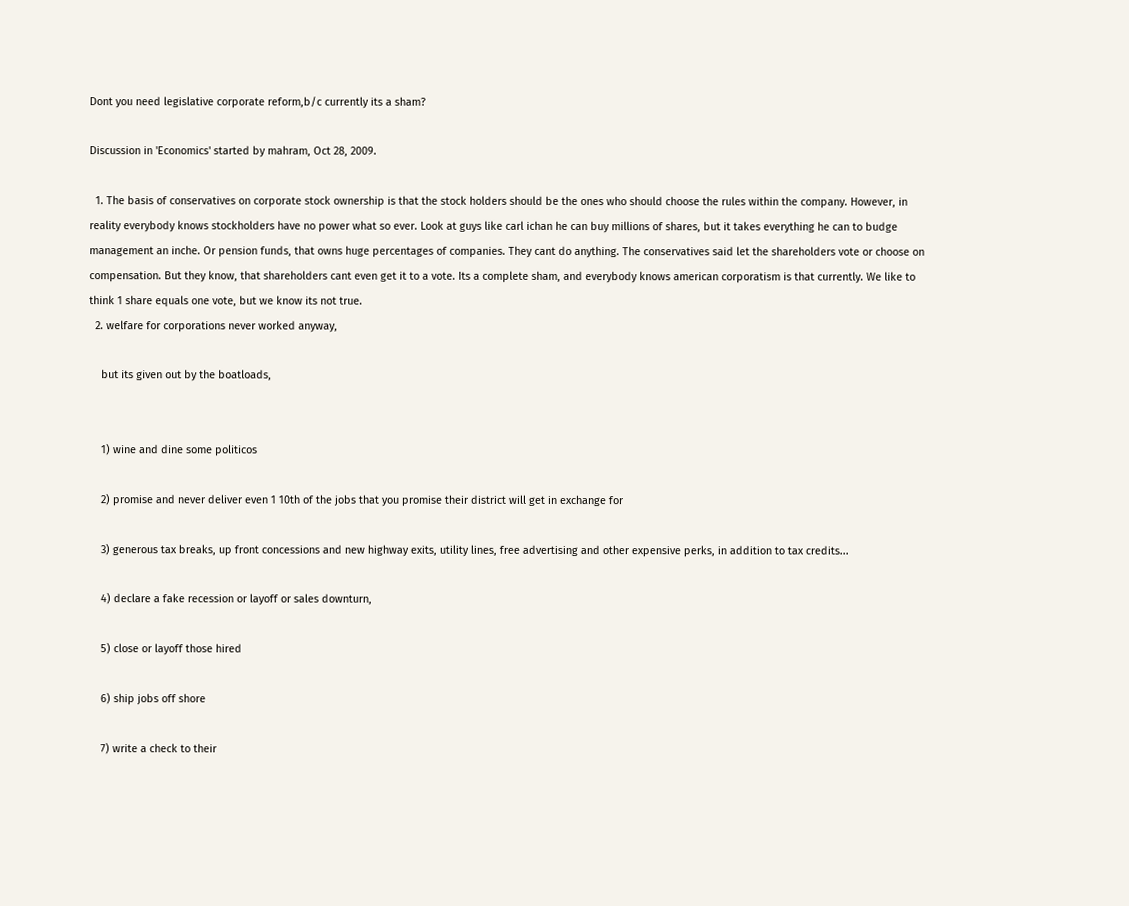Dont you need legislative corporate reform,b/c currently its a sham?

Discussion in 'Economics' started by mahram, Oct 28, 2009.

  1. The basis of conservatives on corporate stock ownership is that the stock holders should be the ones who should choose the rules within the company. However, in reality everybody knows stockholders have no power what so ever. Look at guys like carl ichan he can buy millions of shares, but it takes everything he can to budge management an inche. Or pension funds, that owns huge percentages of companies. They cant do anything. The conservatives said let the shareholders vote or choose on compensation. But they know, that shareholders cant even get it to a vote. Its a complete sham, and everybody knows american corporatism is that currently. We like to think 1 share equals one vote, but we know its not true.
  2. welfare for corporations never worked anyway,

    but its given out by the boatloads,


    1) wine and dine some politicos

    2) promise and never deliver even 1 10th of the jobs that you promise their district will get in exchange for

    3) generous tax breaks, up front concessions and new highway exits, utility lines, free advertising and other expensive perks, in addition to tax credits...

    4) declare a fake recession or layoff or sales downturn,

    5) close or layoff those hired

    6) ship jobs off shore

    7) write a check to their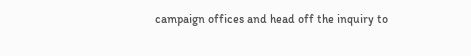campaign offices and head off the inquiry to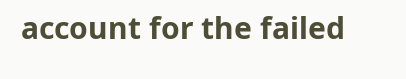account for the failed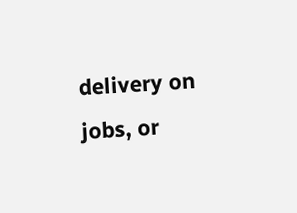delivery on jobs, or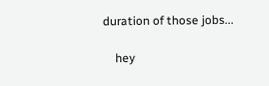duration of those jobs...

    hey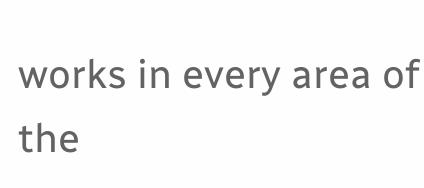works in every area of the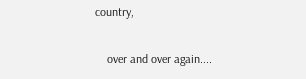country,

    over and over again....